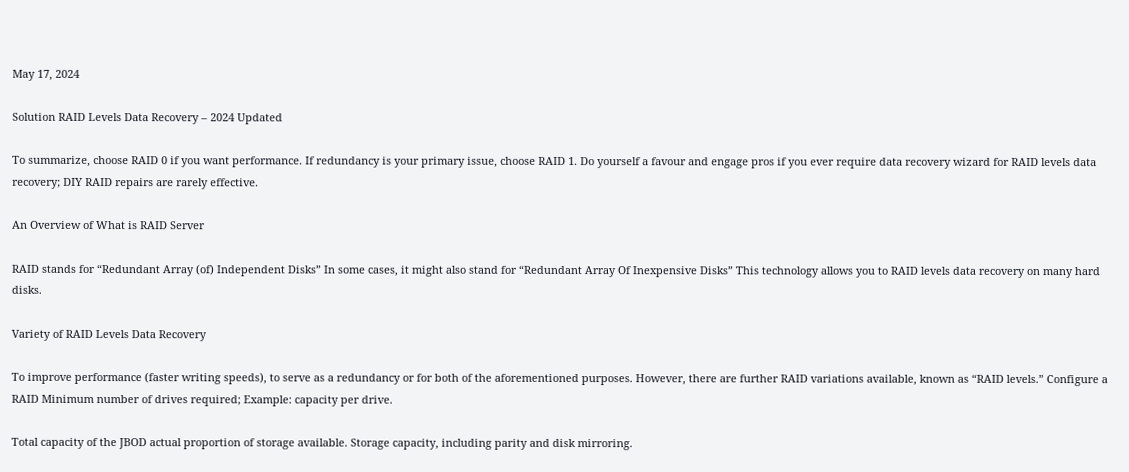May 17, 2024

Solution RAID Levels Data Recovery – 2024 Updated

To summarize, choose RAID 0 if you want performance. If redundancy is your primary issue, choose RAID 1. Do yourself a favour and engage pros if you ever require data recovery wizard for RAID levels data recovery; DIY RAID repairs are rarely effective.

An Overview of What is RAID Server

RAID stands for “Redundant Array (of) Independent Disks” In some cases, it might also stand for “Redundant Array Of Inexpensive Disks” This technology allows you to RAID levels data recovery on many hard disks.

Variety of RAID Levels Data Recovery

To improve performance (faster writing speeds), to serve as a redundancy or for both of the aforementioned purposes. However, there are further RAID variations available, known as “RAID levels.” Configure a RAID Minimum number of drives required; Example: capacity per drive.

Total capacity of the JBOD actual proportion of storage available. Storage capacity, including parity and disk mirroring.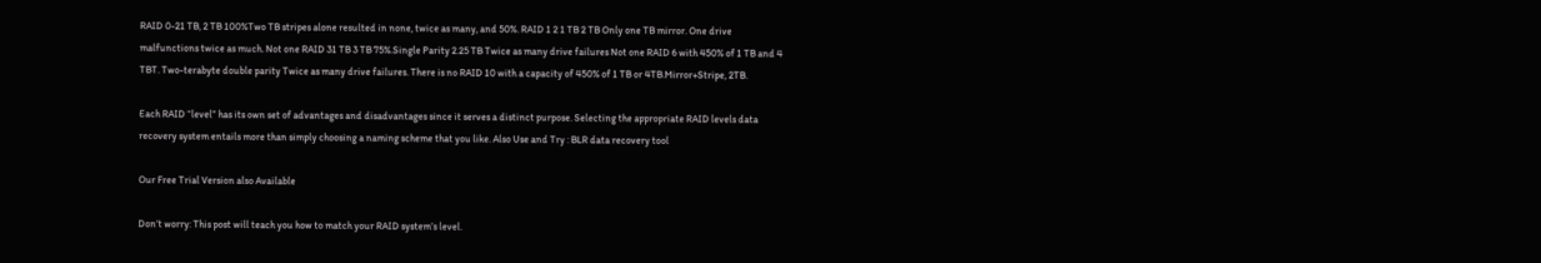RAID 0-21 TB, 2 TB 100%Two TB stripes alone resulted in none, twice as many, and 50%. RAID 1 2 1 TB 2 TB Only one TB mirror. One drive malfunctions twice as much. Not one RAID 31 TB 3 TB 75%.Single Parity 2.25 TB Twice as many drive failures Not one RAID 6 with 450% of 1 TB and 4 TBT. Two-terabyte double parity Twice as many drive failures. There is no RAID 10 with a capacity of 450% of 1 TB or 4TB.Mirror+Stripe, 2TB.

Each RAID “level” has its own set of advantages and disadvantages since it serves a distinct purpose. Selecting the appropriate RAID levels data recovery system entails more than simply choosing a naming scheme that you like. Also Use and Try : BLR data recovery tool

Our Free Trial Version also Available

Don’t worry: This post will teach you how to match your RAID system’s level.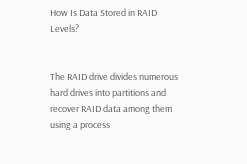How Is Data Stored in RAID Levels?


The RAID drive divides numerous hard drives into partitions and recover RAID data among them using a process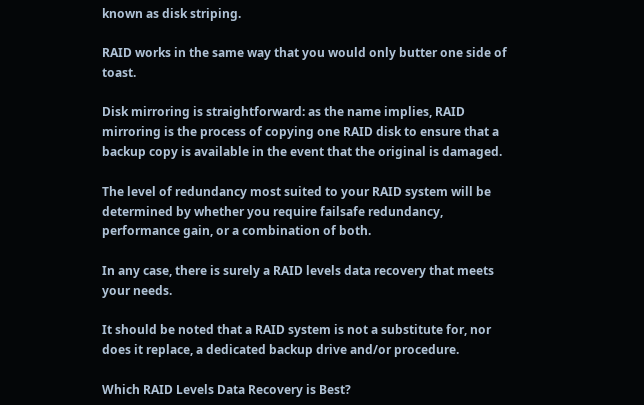known as disk striping.

RAID works in the same way that you would only butter one side of toast.

Disk mirroring is straightforward: as the name implies, RAID mirroring is the process of copying one RAID disk to ensure that a backup copy is available in the event that the original is damaged.

The level of redundancy most suited to your RAID system will be determined by whether you require failsafe redundancy, performance gain, or a combination of both.

In any case, there is surely a RAID levels data recovery that meets your needs.

It should be noted that a RAID system is not a substitute for, nor does it replace, a dedicated backup drive and/or procedure.

Which RAID Levels Data Recovery is Best?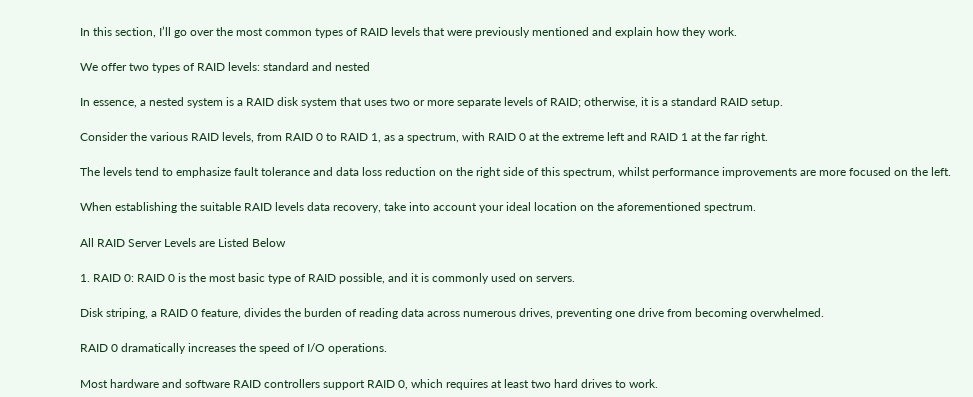In this section, I’ll go over the most common types of RAID levels that were previously mentioned and explain how they work.

We offer two types of RAID levels: standard and nested

In essence, a nested system is a RAID disk system that uses two or more separate levels of RAID; otherwise, it is a standard RAID setup.

Consider the various RAID levels, from RAID 0 to RAID 1, as a spectrum, with RAID 0 at the extreme left and RAID 1 at the far right.

The levels tend to emphasize fault tolerance and data loss reduction on the right side of this spectrum, whilst performance improvements are more focused on the left.

When establishing the suitable RAID levels data recovery, take into account your ideal location on the aforementioned spectrum.

All RAID Server Levels are Listed Below

1. RAID 0: RAID 0 is the most basic type of RAID possible, and it is commonly used on servers.

Disk striping, a RAID 0 feature, divides the burden of reading data across numerous drives, preventing one drive from becoming overwhelmed.

RAID 0 dramatically increases the speed of I/O operations.

Most hardware and software RAID controllers support RAID 0, which requires at least two hard drives to work.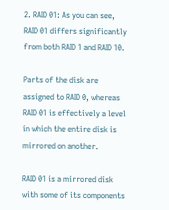2. RAID 01: As you can see, RAID 01 differs significantly from both RAID 1 and RAID 10.

Parts of the disk are assigned to RAID 0, whereas RAID 01 is effectively a level in which the entire disk is mirrored on another.

RAID 01 is a mirrored disk with some of its components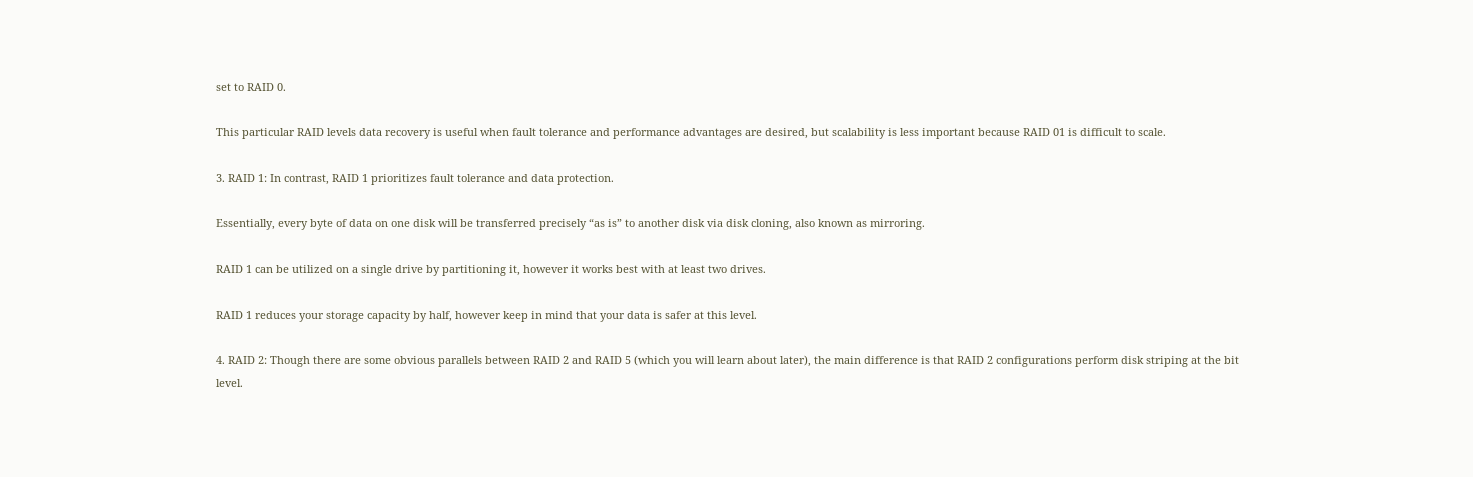set to RAID 0.

This particular RAID levels data recovery is useful when fault tolerance and performance advantages are desired, but scalability is less important because RAID 01 is difficult to scale.

3. RAID 1: In contrast, RAID 1 prioritizes fault tolerance and data protection.

Essentially, every byte of data on one disk will be transferred precisely “as is” to another disk via disk cloning, also known as mirroring.

RAID 1 can be utilized on a single drive by partitioning it, however it works best with at least two drives.

RAID 1 reduces your storage capacity by half, however keep in mind that your data is safer at this level.

4. RAID 2: Though there are some obvious parallels between RAID 2 and RAID 5 (which you will learn about later), the main difference is that RAID 2 configurations perform disk striping at the bit level.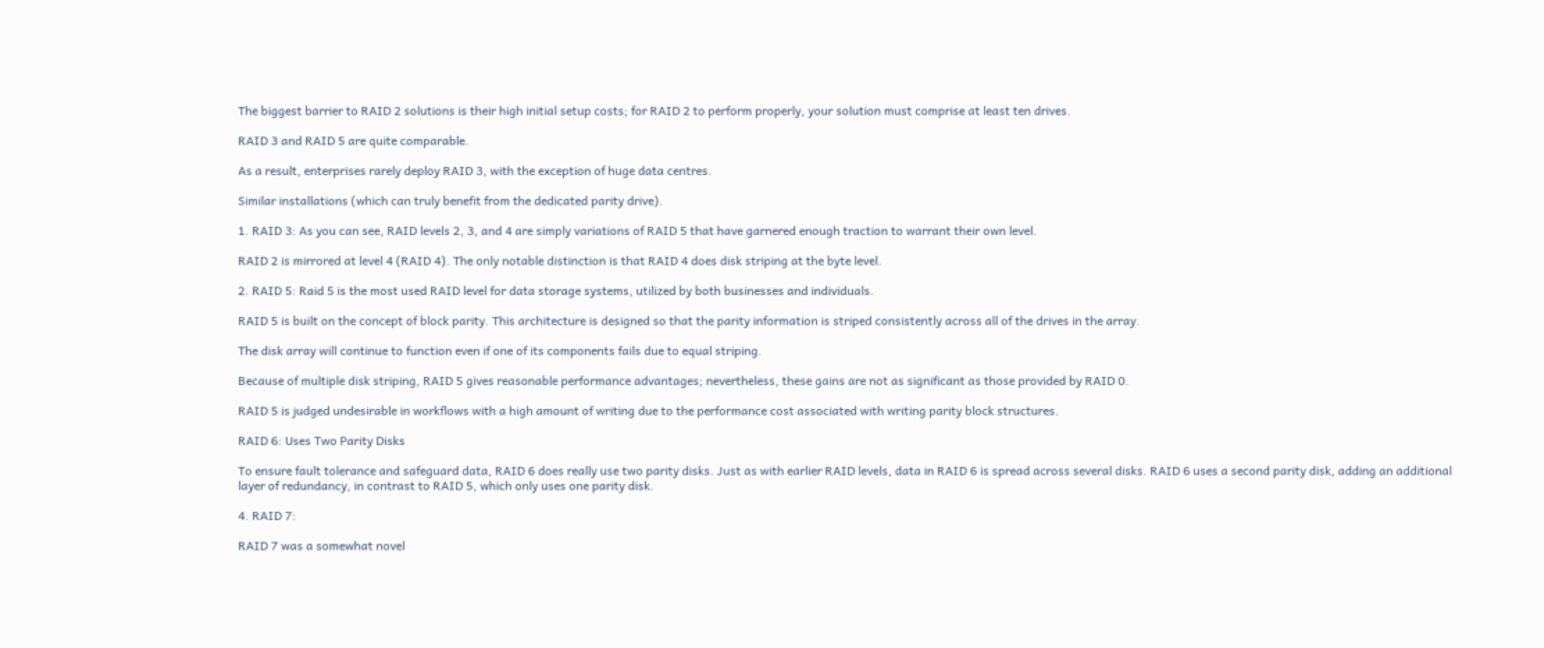The biggest barrier to RAID 2 solutions is their high initial setup costs; for RAID 2 to perform properly, your solution must comprise at least ten drives.

RAID 3 and RAID 5 are quite comparable.

As a result, enterprises rarely deploy RAID 3, with the exception of huge data centres.

Similar installations (which can truly benefit from the dedicated parity drive).

1. RAID 3: As you can see, RAID levels 2, 3, and 4 are simply variations of RAID 5 that have garnered enough traction to warrant their own level.

RAID 2 is mirrored at level 4 (RAID 4). The only notable distinction is that RAID 4 does disk striping at the byte level.

2. RAID 5: Raid 5 is the most used RAID level for data storage systems, utilized by both businesses and individuals.

RAID 5 is built on the concept of block parity. This architecture is designed so that the parity information is striped consistently across all of the drives in the array.

The disk array will continue to function even if one of its components fails due to equal striping.

Because of multiple disk striping, RAID 5 gives reasonable performance advantages; nevertheless, these gains are not as significant as those provided by RAID 0.

RAID 5 is judged undesirable in workflows with a high amount of writing due to the performance cost associated with writing parity block structures.

RAID 6: Uses Two Parity Disks

To ensure fault tolerance and safeguard data, RAID 6 does really use two parity disks. Just as with earlier RAID levels, data in RAID 6 is spread across several disks. RAID 6 uses a second parity disk, adding an additional layer of redundancy, in contrast to RAID 5, which only uses one parity disk.

4. RAID 7:

RAID 7 was a somewhat novel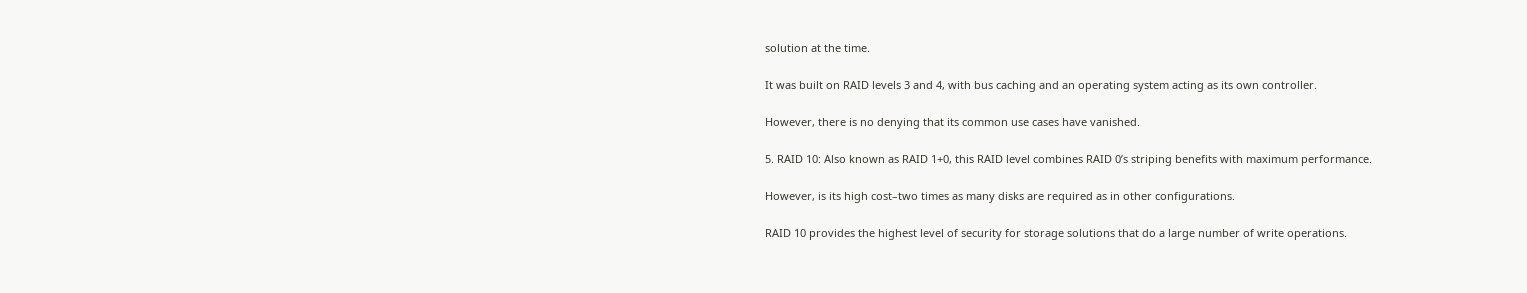solution at the time.

It was built on RAID levels 3 and 4, with bus caching and an operating system acting as its own controller.

However, there is no denying that its common use cases have vanished.

5. RAID 10: Also known as RAID 1+0, this RAID level combines RAID 0’s striping benefits with maximum performance.

However, is its high cost–two times as many disks are required as in other configurations.

RAID 10 provides the highest level of security for storage solutions that do a large number of write operations.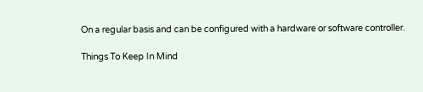On a regular basis and can be configured with a hardware or software controller.

Things To Keep In Mind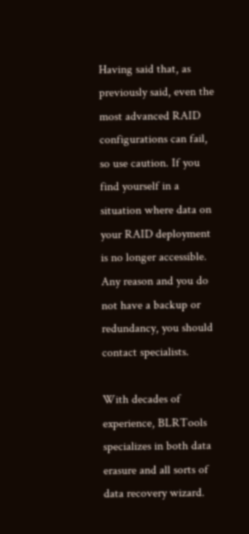Having said that, as previously said, even the most advanced RAID configurations can fail, so use caution. If you find yourself in a situation where data on your RAID deployment is no longer accessible. Any reason and you do not have a backup or redundancy, you should contact specialists.

With decades of experience, BLRTools specializes in both data erasure and all sorts of data recovery wizard.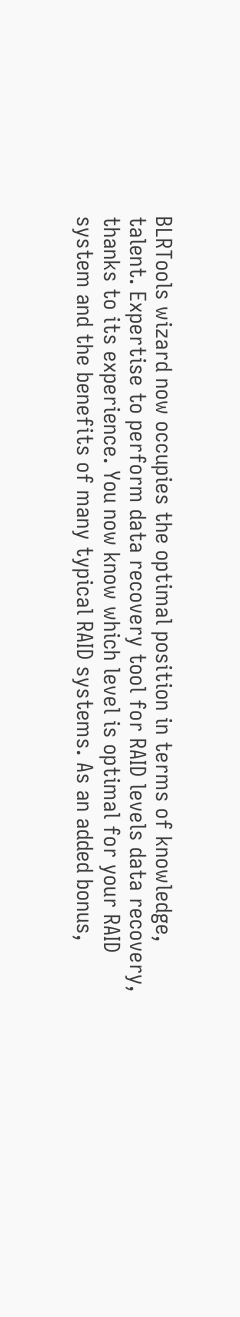BLRTools wizard now occupies the optimal position in terms of knowledge, talent. Expertise to perform data recovery tool for RAID levels data recovery, thanks to its experience. You now know which level is optimal for your RAID system and the benefits of many typical RAID systems. As an added bonus,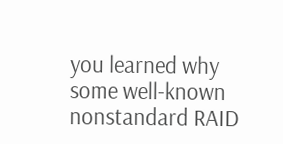you learned why some well-known nonstandard RAID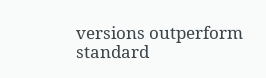versions outperform standard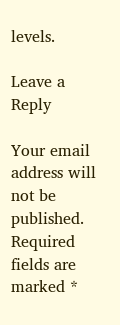levels.

Leave a Reply

Your email address will not be published. Required fields are marked *